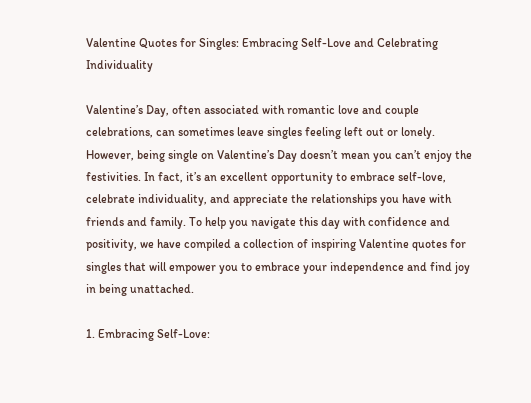Valentine Quotes for Singles: Embracing Self-Love and Celebrating Individuality

Valentine’s Day, often associated with romantic love and couple celebrations, can sometimes leave singles feeling left out or lonely. However, being single on Valentine’s Day doesn’t mean you can’t enjoy the festivities. In fact, it’s an excellent opportunity to embrace self-love, celebrate individuality, and appreciate the relationships you have with friends and family. To help you navigate this day with confidence and positivity, we have compiled a collection of inspiring Valentine quotes for singles that will empower you to embrace your independence and find joy in being unattached.

1. Embracing Self-Love: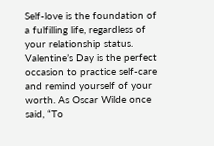Self-love is the foundation of a fulfilling life, regardless of your relationship status. Valentine’s Day is the perfect occasion to practice self-care and remind yourself of your worth. As Oscar Wilde once said, “To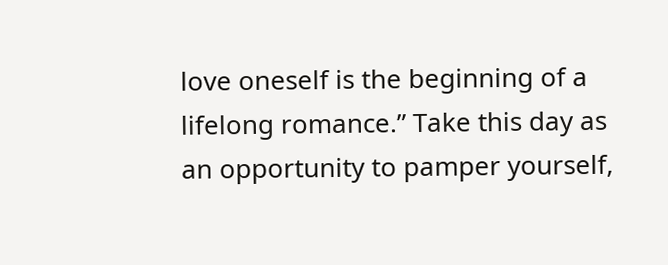love oneself is the beginning of a lifelong romance.” Take this day as an opportunity to pamper yourself,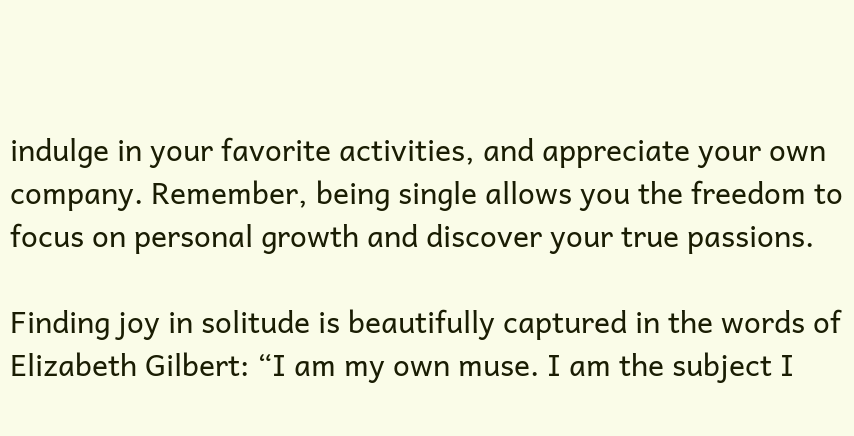indulge in your favorite activities, and appreciate your own company. Remember, being single allows you the freedom to focus on personal growth and discover your true passions.

Finding joy in solitude is beautifully captured in the words of Elizabeth Gilbert: “I am my own muse. I am the subject I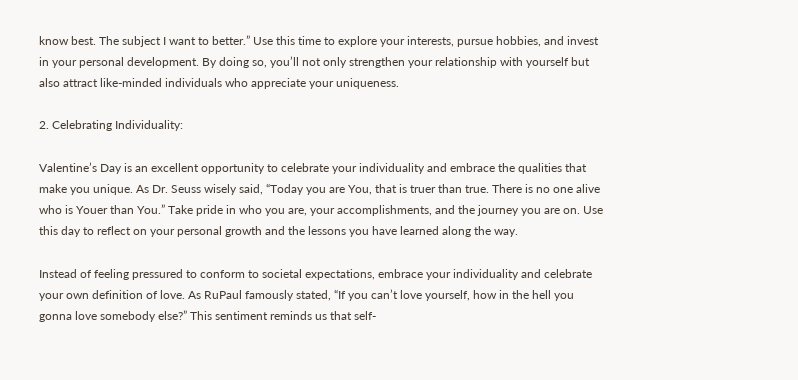know best. The subject I want to better.” Use this time to explore your interests, pursue hobbies, and invest in your personal development. By doing so, you’ll not only strengthen your relationship with yourself but also attract like-minded individuals who appreciate your uniqueness.

2. Celebrating Individuality:

Valentine’s Day is an excellent opportunity to celebrate your individuality and embrace the qualities that make you unique. As Dr. Seuss wisely said, “Today you are You, that is truer than true. There is no one alive who is Youer than You.” Take pride in who you are, your accomplishments, and the journey you are on. Use this day to reflect on your personal growth and the lessons you have learned along the way.

Instead of feeling pressured to conform to societal expectations, embrace your individuality and celebrate your own definition of love. As RuPaul famously stated, “If you can’t love yourself, how in the hell you gonna love somebody else?” This sentiment reminds us that self-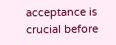acceptance is crucial before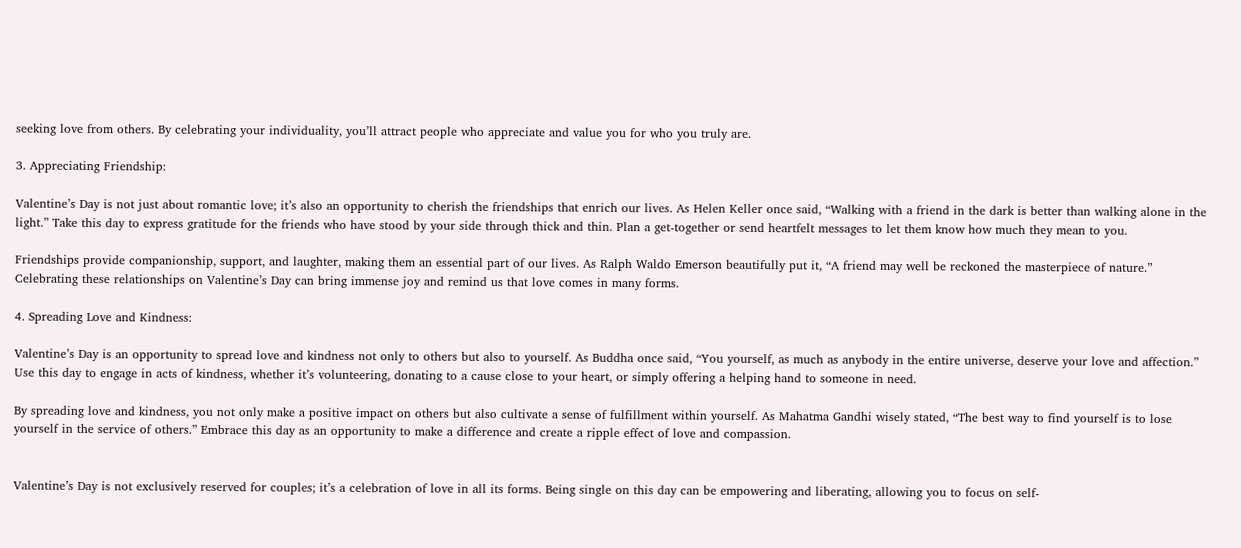seeking love from others. By celebrating your individuality, you’ll attract people who appreciate and value you for who you truly are.

3. Appreciating Friendship:

Valentine’s Day is not just about romantic love; it’s also an opportunity to cherish the friendships that enrich our lives. As Helen Keller once said, “Walking with a friend in the dark is better than walking alone in the light.” Take this day to express gratitude for the friends who have stood by your side through thick and thin. Plan a get-together or send heartfelt messages to let them know how much they mean to you.

Friendships provide companionship, support, and laughter, making them an essential part of our lives. As Ralph Waldo Emerson beautifully put it, “A friend may well be reckoned the masterpiece of nature.” Celebrating these relationships on Valentine’s Day can bring immense joy and remind us that love comes in many forms.

4. Spreading Love and Kindness:

Valentine’s Day is an opportunity to spread love and kindness not only to others but also to yourself. As Buddha once said, “You yourself, as much as anybody in the entire universe, deserve your love and affection.” Use this day to engage in acts of kindness, whether it’s volunteering, donating to a cause close to your heart, or simply offering a helping hand to someone in need.

By spreading love and kindness, you not only make a positive impact on others but also cultivate a sense of fulfillment within yourself. As Mahatma Gandhi wisely stated, “The best way to find yourself is to lose yourself in the service of others.” Embrace this day as an opportunity to make a difference and create a ripple effect of love and compassion.


Valentine’s Day is not exclusively reserved for couples; it’s a celebration of love in all its forms. Being single on this day can be empowering and liberating, allowing you to focus on self-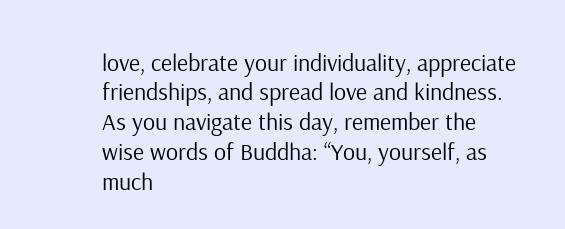love, celebrate your individuality, appreciate friendships, and spread love and kindness. As you navigate this day, remember the wise words of Buddha: “You, yourself, as much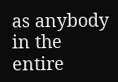as anybody in the entire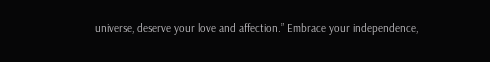universe, deserve your love and affection.” Embrace your independence,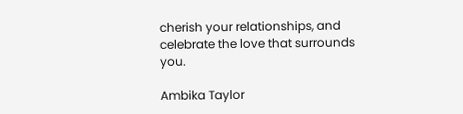cherish your relationships, and celebrate the love that surrounds you.

Ambika Taylor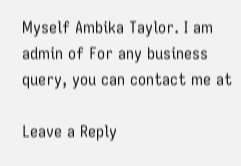Myself Ambika Taylor. I am admin of For any business query, you can contact me at

Leave a Reply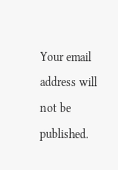Your email address will not be published.